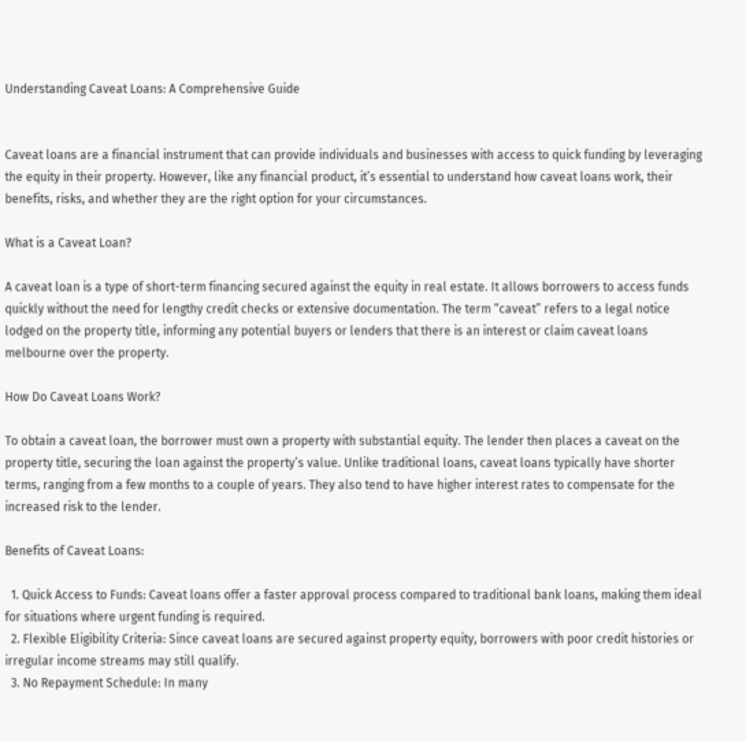Understanding Caveat Loans: A Comprehensive Guide


Caveat loans are a financial instrument that can provide individuals and businesses with access to quick funding by leveraging the equity in their property. However, like any financial product, it’s essential to understand how caveat loans work, their benefits, risks, and whether they are the right option for your circumstances.

What is a Caveat Loan?

A caveat loan is a type of short-term financing secured against the equity in real estate. It allows borrowers to access funds quickly without the need for lengthy credit checks or extensive documentation. The term “caveat” refers to a legal notice lodged on the property title, informing any potential buyers or lenders that there is an interest or claim caveat loans melbourne over the property.

How Do Caveat Loans Work?

To obtain a caveat loan, the borrower must own a property with substantial equity. The lender then places a caveat on the property title, securing the loan against the property’s value. Unlike traditional loans, caveat loans typically have shorter terms, ranging from a few months to a couple of years. They also tend to have higher interest rates to compensate for the increased risk to the lender.

Benefits of Caveat Loans:

  1. Quick Access to Funds: Caveat loans offer a faster approval process compared to traditional bank loans, making them ideal for situations where urgent funding is required.
  2. Flexible Eligibility Criteria: Since caveat loans are secured against property equity, borrowers with poor credit histories or irregular income streams may still qualify.
  3. No Repayment Schedule: In many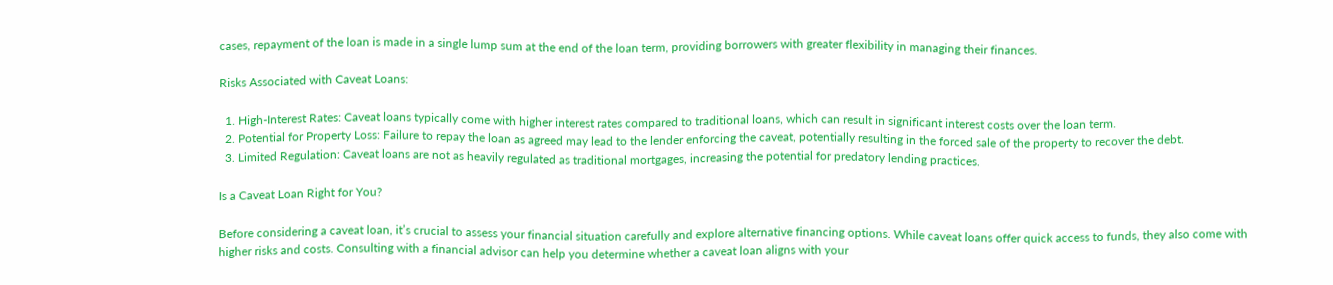cases, repayment of the loan is made in a single lump sum at the end of the loan term, providing borrowers with greater flexibility in managing their finances.

Risks Associated with Caveat Loans:

  1. High-Interest Rates: Caveat loans typically come with higher interest rates compared to traditional loans, which can result in significant interest costs over the loan term.
  2. Potential for Property Loss: Failure to repay the loan as agreed may lead to the lender enforcing the caveat, potentially resulting in the forced sale of the property to recover the debt.
  3. Limited Regulation: Caveat loans are not as heavily regulated as traditional mortgages, increasing the potential for predatory lending practices.

Is a Caveat Loan Right for You?

Before considering a caveat loan, it’s crucial to assess your financial situation carefully and explore alternative financing options. While caveat loans offer quick access to funds, they also come with higher risks and costs. Consulting with a financial advisor can help you determine whether a caveat loan aligns with your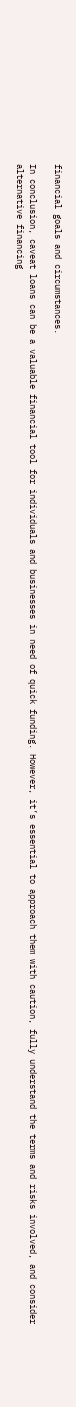financial goals and circumstances.

In conclusion, caveat loans can be a valuable financial tool for individuals and businesses in need of quick funding. However, it’s essential to approach them with caution, fully understand the terms and risks involved, and consider alternative financing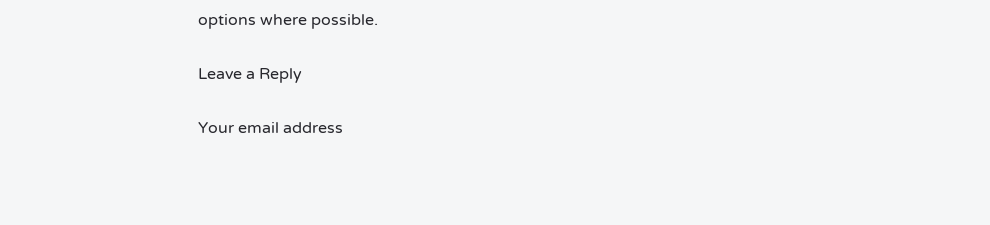options where possible.

Leave a Reply

Your email address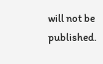will not be published.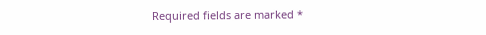Required fields are marked *